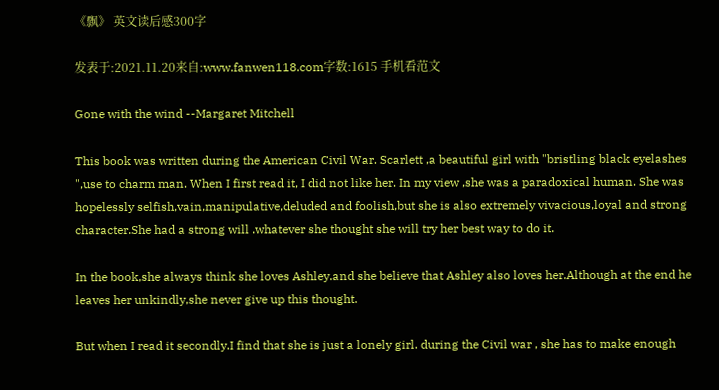《飘》 英文读后感300字

发表于:2021.11.20来自:www.fanwen118.com字数:1615 手机看范文

Gone with the wind --Margaret Mitchell

This book was written during the American Civil War. Scarlett ,a beautiful girl with "bristling black eyelashes ",use to charm man. When I first read it, I did not like her. In my view ,she was a paradoxical human. She was hopelessly selfish,vain,manipulative,deluded and foolish,but she is also extremely vivacious,loyal and strong character.She had a strong will .whatever she thought she will try her best way to do it.

In the book,she always think she loves Ashley.and she believe that Ashley also loves her.Although at the end he leaves her unkindly,she never give up this thought.

But when I read it secondly.I find that she is just a lonely girl. during the Civil war , she has to make enough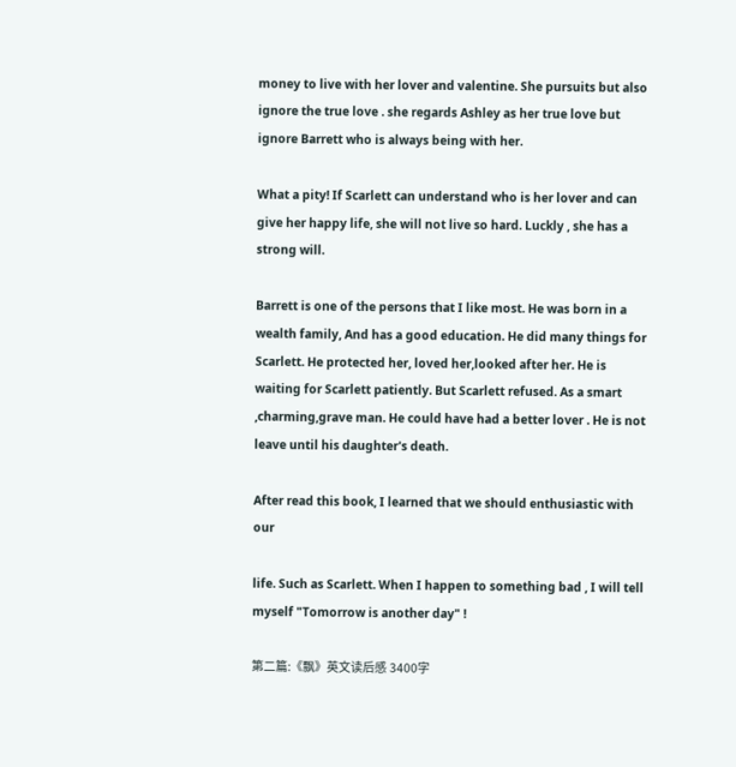money to live with her lover and valentine. She pursuits but also ignore the true love . she regards Ashley as her true love but ignore Barrett who is always being with her.

What a pity! If Scarlett can understand who is her lover and can give her happy life, she will not live so hard. Luckly , she has a strong will.

Barrett is one of the persons that I like most. He was born in a wealth family, And has a good education. He did many things for Scarlett. He protected her, loved her,looked after her. He is waiting for Scarlett patiently. But Scarlett refused. As a smart ,charming,grave man. He could have had a better lover . He is not leave until his daughter's death.

After read this book, I learned that we should enthusiastic with our

life. Such as Scarlett. When I happen to something bad , I will tell myself "Tomorrow is another day" !

第二篇:《飘》英文读后感 3400字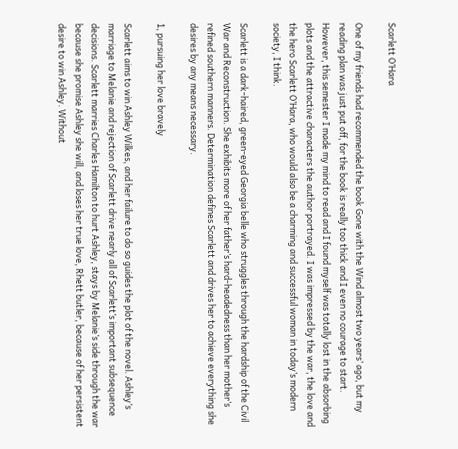Scarlett O’Hara

One of my friends had recommended the book Gone with the Wind almost two years’ ago, but my reading plan was just put off, for the book is really too thick and I even no courage to start. However, this semester I made my mind to read and I found myself was totally lost in the absorbing plots and the attractive characters the author portrayed. I was impressed by the war, the love and the hero Scarlett O’Hara, who would also be a charming and successful woman in today’s modern society, I think.

Scarlett is a dark-haired, green-eyed Georgia belle who struggles through the hardship of the Civil War and Reconstruction. She exhibits more of her father’s hard-headedness than her mother’s refined southern manners. Determination defines Scarlett and drives her to achieve everything she desires by any means necessary.

1, pursuing her love bravely

Scarlett aims to win Ashley Wilkes, and her failure to do so guides the plot of the novel. Ashley’s marriage to Melanie and rejection of Scarlett drive nearly all of Scarlett’s important subsequence decisions. Scarlett marries Charles Hamilton to hurt Ashley, stays by Melanie’s side through the war because she promise Ashley she will, and loses her true love, Rhett butler, because of her persistent desire to win Ashley. Without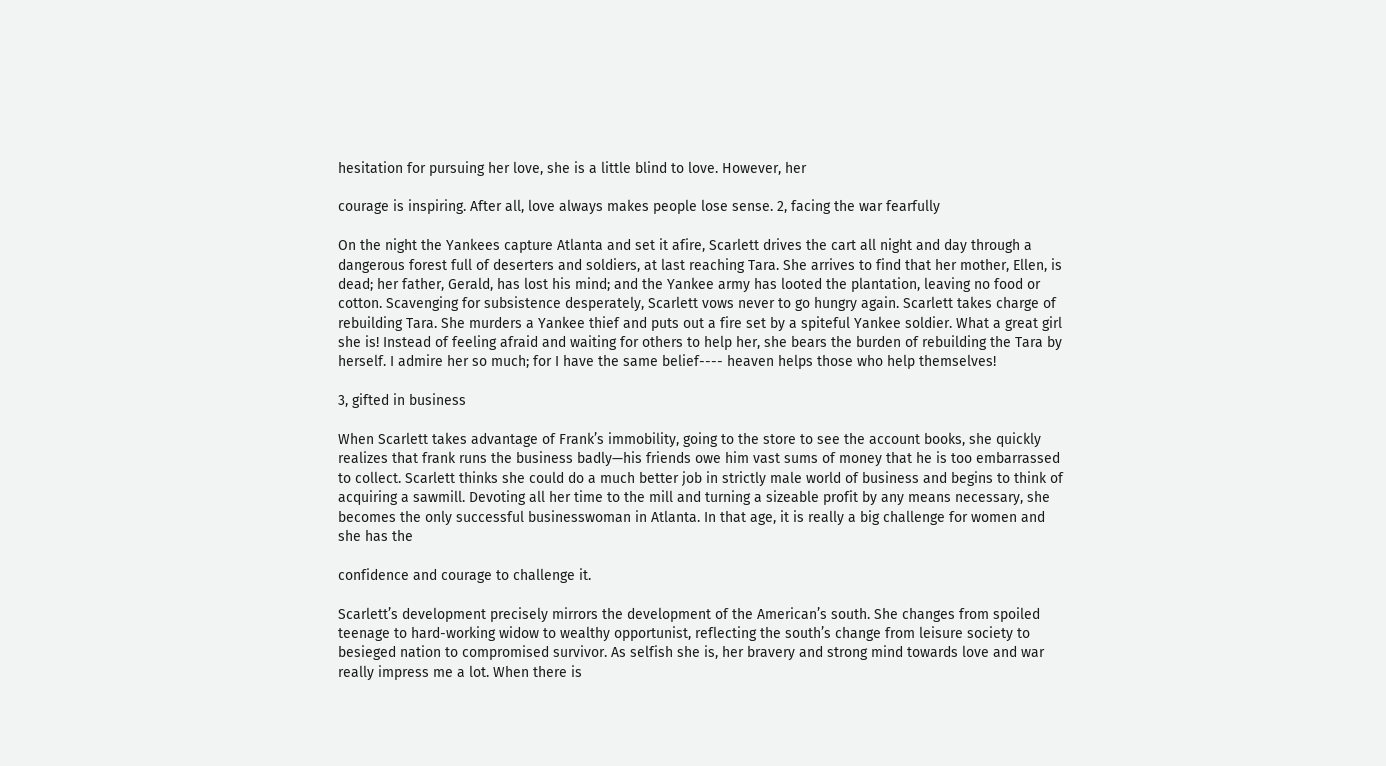hesitation for pursuing her love, she is a little blind to love. However, her

courage is inspiring. After all, love always makes people lose sense. 2, facing the war fearfully

On the night the Yankees capture Atlanta and set it afire, Scarlett drives the cart all night and day through a dangerous forest full of deserters and soldiers, at last reaching Tara. She arrives to find that her mother, Ellen, is dead; her father, Gerald, has lost his mind; and the Yankee army has looted the plantation, leaving no food or cotton. Scavenging for subsistence desperately, Scarlett vows never to go hungry again. Scarlett takes charge of rebuilding Tara. She murders a Yankee thief and puts out a fire set by a spiteful Yankee soldier. What a great girl she is! Instead of feeling afraid and waiting for others to help her, she bears the burden of rebuilding the Tara by herself. I admire her so much; for I have the same belief---- heaven helps those who help themselves!

3, gifted in business

When Scarlett takes advantage of Frank’s immobility, going to the store to see the account books, she quickly realizes that frank runs the business badly—his friends owe him vast sums of money that he is too embarrassed to collect. Scarlett thinks she could do a much better job in strictly male world of business and begins to think of acquiring a sawmill. Devoting all her time to the mill and turning a sizeable profit by any means necessary, she becomes the only successful businesswoman in Atlanta. In that age, it is really a big challenge for women and she has the

confidence and courage to challenge it.

Scarlett’s development precisely mirrors the development of the American’s south. She changes from spoiled teenage to hard-working widow to wealthy opportunist, reflecting the south’s change from leisure society to besieged nation to compromised survivor. As selfish she is, her bravery and strong mind towards love and war really impress me a lot. When there is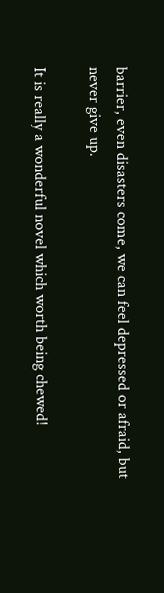barrier, even disasters come, we can feel depressed or afraid, but never give up.

It is really a wonderful novel which worth being chewed!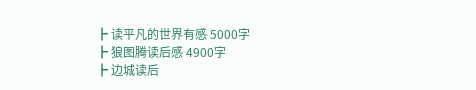┣ 读平凡的世界有感 5000字
┣ 狼图腾读后感 4900字
┣ 边城读后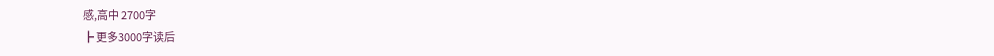感,高中 2700字
┣ 更多3000字读后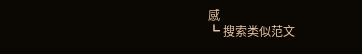感
┗ 搜索类似范文